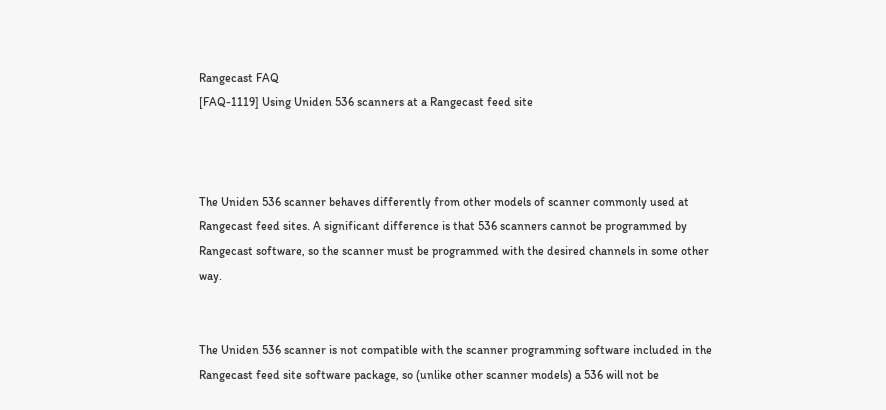Rangecast FAQ
[FAQ-1119] Using Uniden 536 scanners at a Rangecast feed site



The Uniden 536 scanner behaves differently from other models of scanner commonly used at Rangecast feed sites. A significant difference is that 536 scanners cannot be programmed by Rangecast software, so the scanner must be programmed with the desired channels in some other way.


The Uniden 536 scanner is not compatible with the scanner programming software included in the Rangecast feed site software package, so (unlike other scanner models) a 536 will not be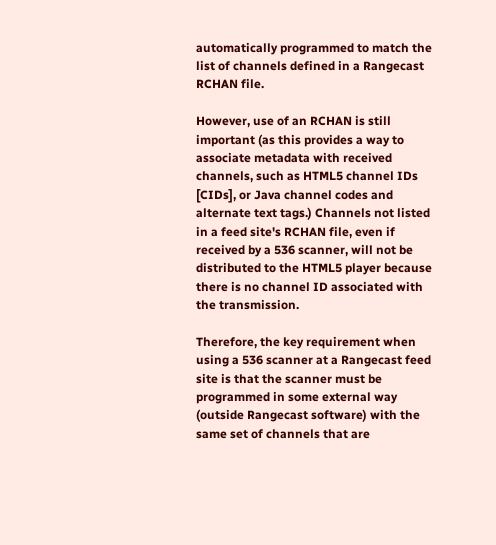automatically programmed to match the list of channels defined in a Rangecast RCHAN file.

However, use of an RCHAN is still important (as this provides a way to associate metadata with received channels, such as HTML5 channel IDs [CIDs], or Java channel codes and alternate text tags.) Channels not listed in a feed site's RCHAN file, even if received by a 536 scanner, will not be distributed to the HTML5 player because there is no channel ID associated with the transmission.

Therefore, the key requirement when using a 536 scanner at a Rangecast feed site is that the scanner must be programmed in some external way (outside Rangecast software) with the same set of channels that are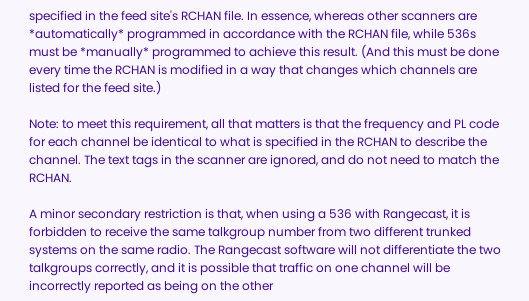specified in the feed site's RCHAN file. In essence, whereas other scanners are *automatically* programmed in accordance with the RCHAN file, while 536s must be *manually* programmed to achieve this result. (And this must be done every time the RCHAN is modified in a way that changes which channels are listed for the feed site.)

Note: to meet this requirement, all that matters is that the frequency and PL code for each channel be identical to what is specified in the RCHAN to describe the channel. The text tags in the scanner are ignored, and do not need to match the RCHAN.

A minor secondary restriction is that, when using a 536 with Rangecast, it is forbidden to receive the same talkgroup number from two different trunked systems on the same radio. The Rangecast software will not differentiate the two talkgroups correctly, and it is possible that traffic on one channel will be incorrectly reported as being on the other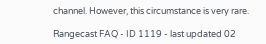channel. However, this circumstance is very rare.

Rangecast FAQ - ID 1119 - last updated 02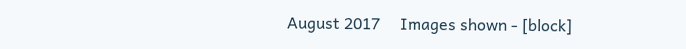August 2017     Images shown - [block]